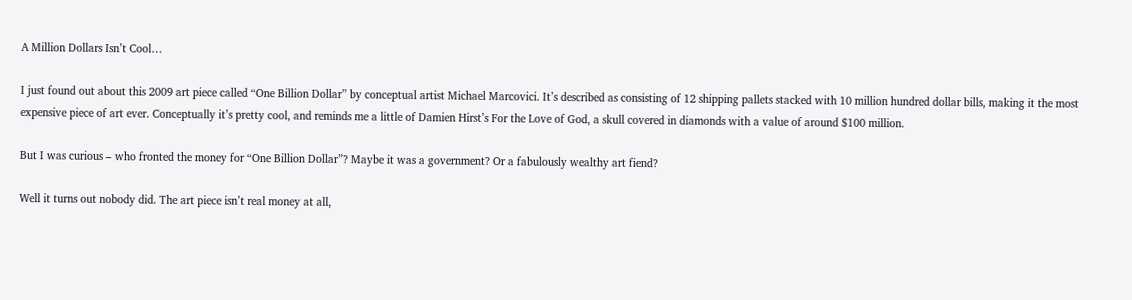A Million Dollars Isn’t Cool…

I just found out about this 2009 art piece called “One Billion Dollar” by conceptual artist Michael Marcovici. It’s described as consisting of 12 shipping pallets stacked with 10 million hundred dollar bills, making it the most expensive piece of art ever. Conceptually it’s pretty cool, and reminds me a little of Damien Hirst’s For the Love of God, a skull covered in diamonds with a value of around $100 million.

But I was curious – who fronted the money for “One Billion Dollar”? Maybe it was a government? Or a fabulously wealthy art fiend?

Well it turns out nobody did. The art piece isn’t real money at all,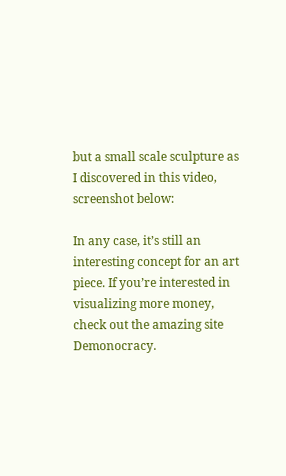but a small scale sculpture as I discovered in this video, screenshot below:

In any case, it’s still an interesting concept for an art piece. If you’re interested in visualizing more money, check out the amazing site Demonocracy.